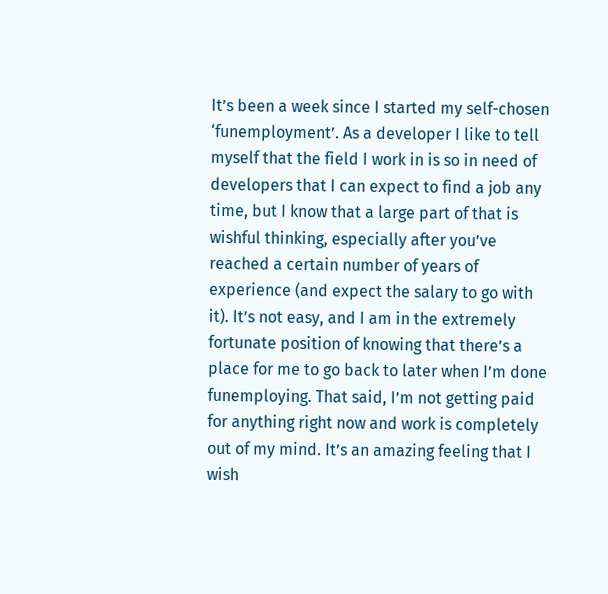It’s been a week since I started my self-chosen ‘funemployment’. As a developer I like to tell myself that the field I work in is so in need of developers that I can expect to find a job any time, but I know that a large part of that is wishful thinking, especially after you’ve reached a certain number of years of experience (and expect the salary to go with it). It’s not easy, and I am in the extremely fortunate position of knowing that there’s a place for me to go back to later when I’m done funemploying. That said, I’m not getting paid for anything right now and work is completely out of my mind. It’s an amazing feeling that I wish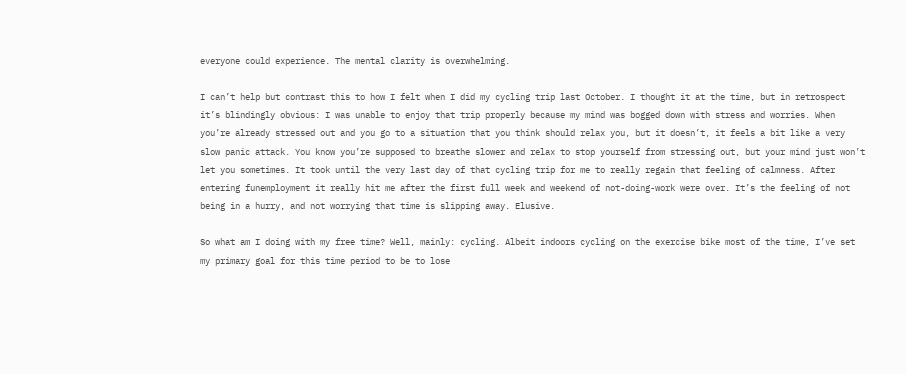everyone could experience. The mental clarity is overwhelming.

I can’t help but contrast this to how I felt when I did my cycling trip last October. I thought it at the time, but in retrospect it’s blindingly obvious: I was unable to enjoy that trip properly because my mind was bogged down with stress and worries. When you’re already stressed out and you go to a situation that you think should relax you, but it doesn’t, it feels a bit like a very slow panic attack. You know you’re supposed to breathe slower and relax to stop yourself from stressing out, but your mind just won’t let you sometimes. It took until the very last day of that cycling trip for me to really regain that feeling of calmness. After entering funemployment it really hit me after the first full week and weekend of not-doing-work were over. It’s the feeling of not being in a hurry, and not worrying that time is slipping away. Elusive.

So what am I doing with my free time? Well, mainly: cycling. Albeit indoors cycling on the exercise bike most of the time, I’ve set my primary goal for this time period to be to lose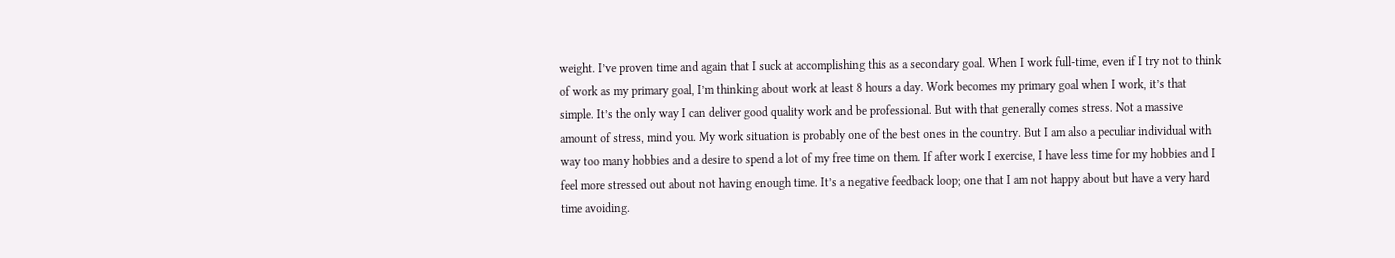weight. I’ve proven time and again that I suck at accomplishing this as a secondary goal. When I work full-time, even if I try not to think of work as my primary goal, I’m thinking about work at least 8 hours a day. Work becomes my primary goal when I work, it’s that simple. It’s the only way I can deliver good quality work and be professional. But with that generally comes stress. Not a massive amount of stress, mind you. My work situation is probably one of the best ones in the country. But I am also a peculiar individual with way too many hobbies and a desire to spend a lot of my free time on them. If after work I exercise, I have less time for my hobbies and I feel more stressed out about not having enough time. It’s a negative feedback loop; one that I am not happy about but have a very hard time avoiding.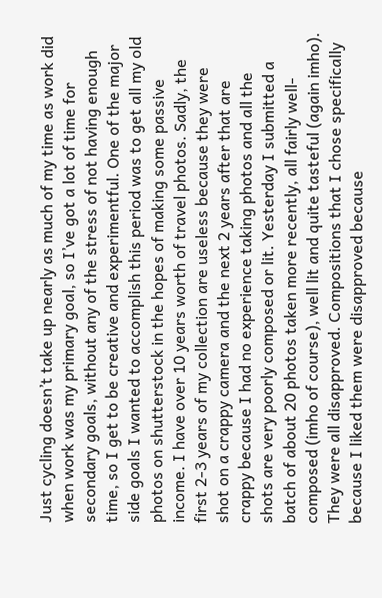Just cycling doesn’t take up nearly as much of my time as work did when work was my primary goal, so I’ve got a lot of time for secondary goals, without any of the stress of not having enough time, so I get to be creative and experimentful. One of the major side goals I wanted to accomplish this period was to get all my old photos on shutterstock in the hopes of making some passive income. I have over 10 years worth of travel photos. Sadly, the first 2-3 years of my collection are useless because they were shot on a crappy camera and the next 2 years after that are crappy because I had no experience taking photos and all the shots are very poorly composed or lit. Yesterday I submitted a batch of about 20 photos taken more recently, all fairly well-composed (imho of course), well lit and quite tasteful (again imho). They were all disapproved. Compositions that I chose specifically because I liked them were disapproved because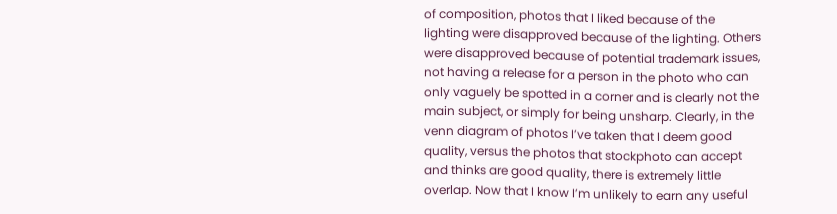of composition, photos that I liked because of the lighting were disapproved because of the lighting. Others were disapproved because of potential trademark issues, not having a release for a person in the photo who can only vaguely be spotted in a corner and is clearly not the main subject, or simply for being unsharp. Clearly, in the venn diagram of photos I’ve taken that I deem good quality, versus the photos that stockphoto can accept and thinks are good quality, there is extremely little overlap. Now that I know I’m unlikely to earn any useful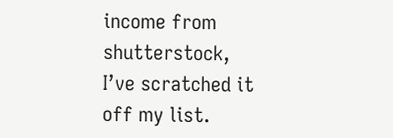income from shutterstock, I’ve scratched it off my list.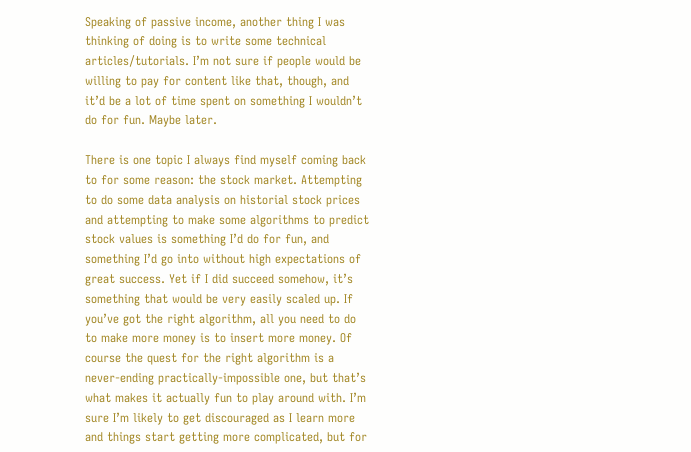Speaking of passive income, another thing I was thinking of doing is to write some technical articles/tutorials. I’m not sure if people would be willing to pay for content like that, though, and it’d be a lot of time spent on something I wouldn’t do for fun. Maybe later.

There is one topic I always find myself coming back to for some reason: the stock market. Attempting to do some data analysis on historial stock prices and attempting to make some algorithms to predict stock values is something I’d do for fun, and something I’d go into without high expectations of great success. Yet if I did succeed somehow, it’s something that would be very easily scaled up. If you’ve got the right algorithm, all you need to do to make more money is to insert more money. Of course the quest for the right algorithm is a never-ending practically-impossible one, but that’s what makes it actually fun to play around with. I’m sure I’m likely to get discouraged as I learn more and things start getting more complicated, but for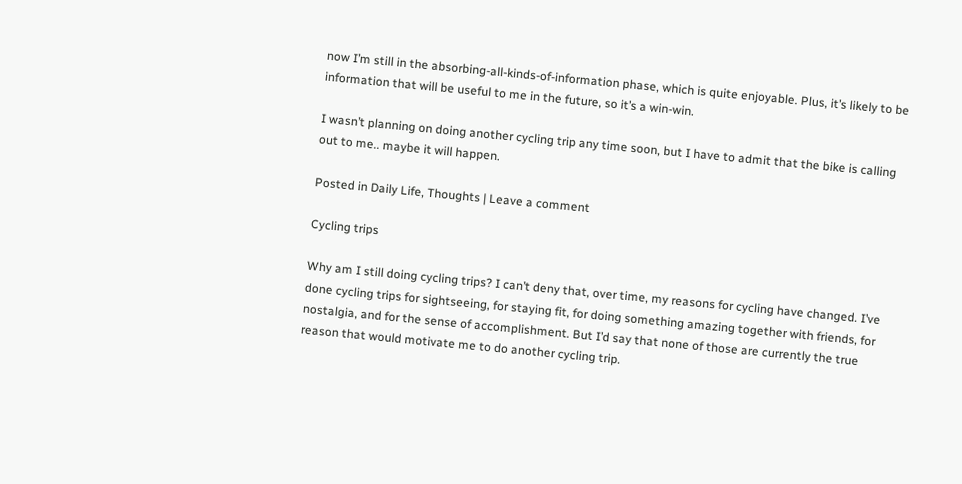now I’m still in the absorbing-all-kinds-of-information phase, which is quite enjoyable. Plus, it’s likely to be information that will be useful to me in the future, so it’s a win-win.

I wasn’t planning on doing another cycling trip any time soon, but I have to admit that the bike is calling out to me.. maybe it will happen.

Posted in Daily Life, Thoughts | Leave a comment

Cycling trips

Why am I still doing cycling trips? I can’t deny that, over time, my reasons for cycling have changed. I’ve done cycling trips for sightseeing, for staying fit, for doing something amazing together with friends, for nostalgia, and for the sense of accomplishment. But I’d say that none of those are currently the true reason that would motivate me to do another cycling trip.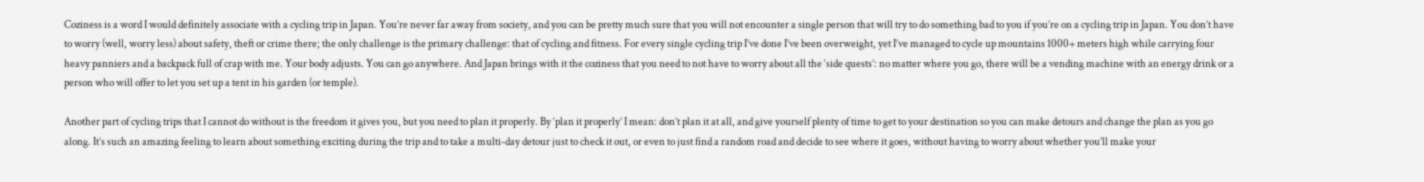Coziness is a word I would definitely associate with a cycling trip in Japan. You’re never far away from society, and you can be pretty much sure that you will not encounter a single person that will try to do something bad to you if you’re on a cycling trip in Japan. You don’t have to worry (well, worry less) about safety, theft or crime there; the only challenge is the primary challenge: that of cycling and fitness. For every single cycling trip I’ve done I’ve been overweight, yet I’ve managed to cycle up mountains 1000+ meters high while carrying four heavy panniers and a backpack full of crap with me. Your body adjusts. You can go anywhere. And Japan brings with it the coziness that you need to not have to worry about all the ‘side quests’: no matter where you go, there will be a vending machine with an energy drink or a person who will offer to let you set up a tent in his garden (or temple).

Another part of cycling trips that I cannot do without is the freedom it gives you, but you need to plan it properly. By ‘plan it properly’ I mean: don’t plan it at all, and give yourself plenty of time to get to your destination so you can make detours and change the plan as you go along. It’s such an amazing feeling to learn about something exciting during the trip and to take a multi-day detour just to check it out, or even to just find a random road and decide to see where it goes, without having to worry about whether you’ll make your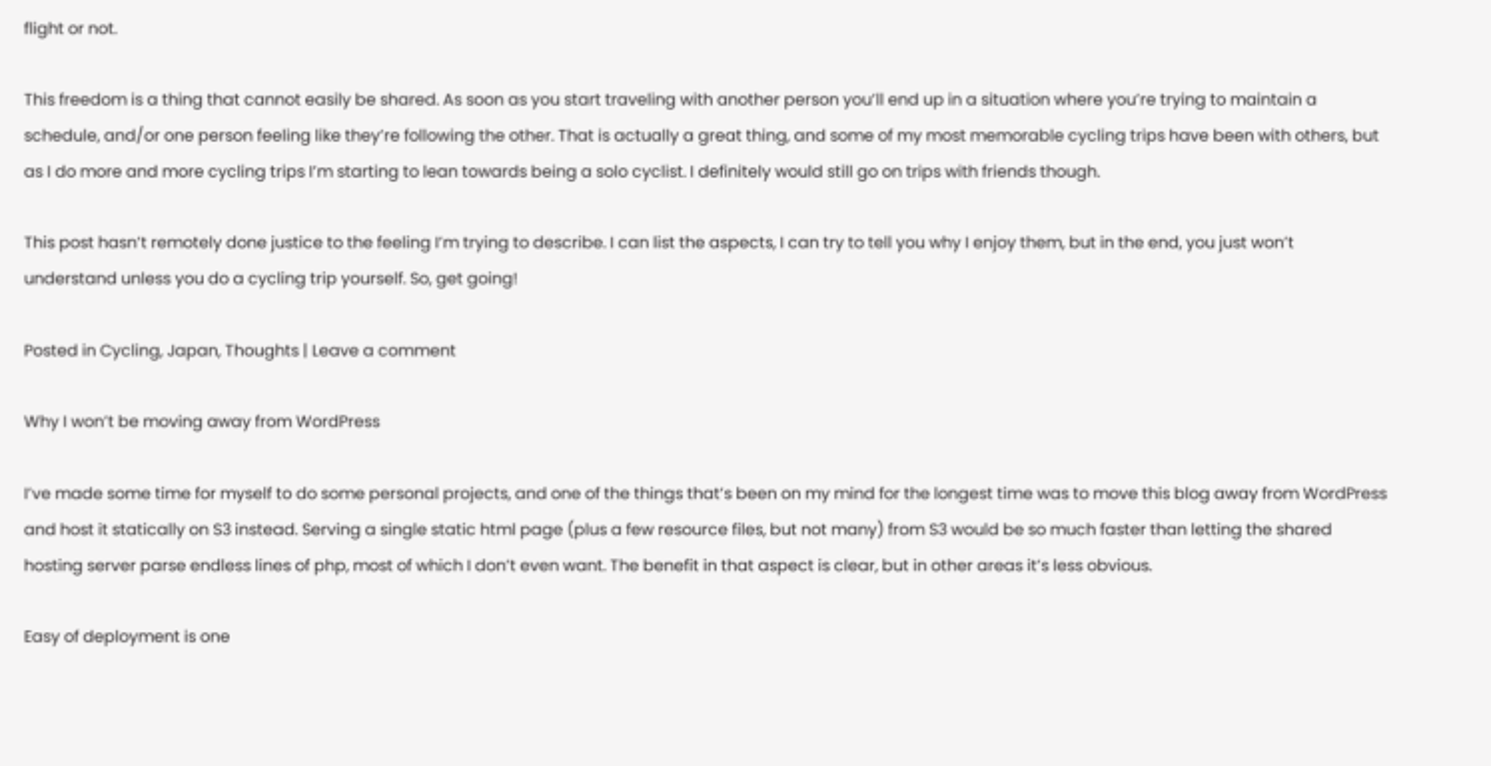flight or not.

This freedom is a thing that cannot easily be shared. As soon as you start traveling with another person you’ll end up in a situation where you’re trying to maintain a schedule, and/or one person feeling like they’re following the other. That is actually a great thing, and some of my most memorable cycling trips have been with others, but as I do more and more cycling trips I’m starting to lean towards being a solo cyclist. I definitely would still go on trips with friends though.

This post hasn’t remotely done justice to the feeling I’m trying to describe. I can list the aspects, I can try to tell you why I enjoy them, but in the end, you just won’t understand unless you do a cycling trip yourself. So, get going!

Posted in Cycling, Japan, Thoughts | Leave a comment

Why I won’t be moving away from WordPress

I’ve made some time for myself to do some personal projects, and one of the things that’s been on my mind for the longest time was to move this blog away from WordPress and host it statically on S3 instead. Serving a single static html page (plus a few resource files, but not many) from S3 would be so much faster than letting the shared hosting server parse endless lines of php, most of which I don’t even want. The benefit in that aspect is clear, but in other areas it’s less obvious.

Easy of deployment is one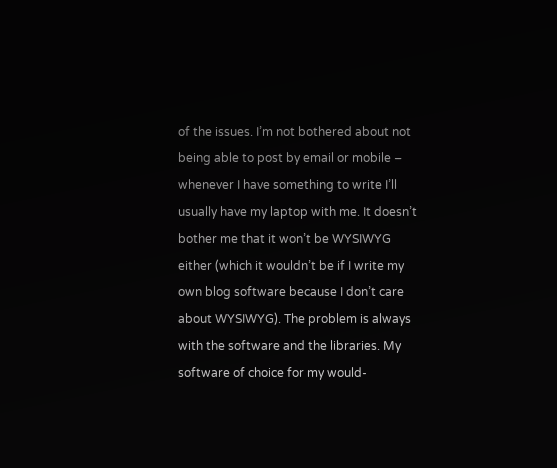of the issues. I’m not bothered about not being able to post by email or mobile – whenever I have something to write I’ll usually have my laptop with me. It doesn’t bother me that it won’t be WYSIWYG either (which it wouldn’t be if I write my own blog software because I don’t care about WYSIWYG). The problem is always with the software and the libraries. My software of choice for my would-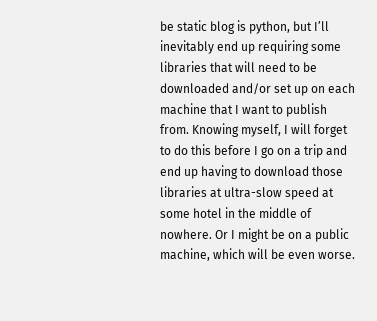be static blog is python, but I’ll inevitably end up requiring some libraries that will need to be downloaded and/or set up on each machine that I want to publish from. Knowing myself, I will forget to do this before I go on a trip and end up having to download those libraries at ultra-slow speed at some hotel in the middle of nowhere. Or I might be on a public machine, which will be even worse.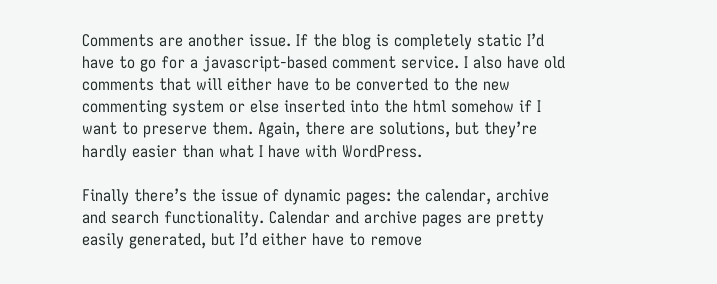Comments are another issue. If the blog is completely static I’d have to go for a javascript-based comment service. I also have old comments that will either have to be converted to the new commenting system or else inserted into the html somehow if I want to preserve them. Again, there are solutions, but they’re hardly easier than what I have with WordPress.

Finally there’s the issue of dynamic pages: the calendar, archive and search functionality. Calendar and archive pages are pretty easily generated, but I’d either have to remove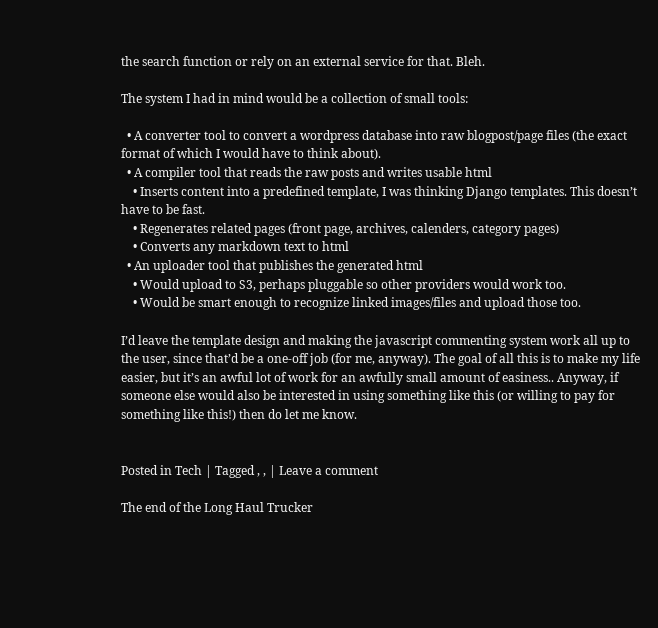the search function or rely on an external service for that. Bleh.

The system I had in mind would be a collection of small tools:

  • A converter tool to convert a wordpress database into raw blogpost/page files (the exact format of which I would have to think about).
  • A compiler tool that reads the raw posts and writes usable html
    • Inserts content into a predefined template, I was thinking Django templates. This doesn’t have to be fast.
    • Regenerates related pages (front page, archives, calenders, category pages)
    • Converts any markdown text to html
  • An uploader tool that publishes the generated html
    • Would upload to S3, perhaps pluggable so other providers would work too.
    • Would be smart enough to recognize linked images/files and upload those too.

I’d leave the template design and making the javascript commenting system work all up to the user, since that’d be a one-off job (for me, anyway). The goal of all this is to make my life easier, but it’s an awful lot of work for an awfully small amount of easiness.. Anyway, if someone else would also be interested in using something like this (or willing to pay for something like this!) then do let me know.


Posted in Tech | Tagged , , | Leave a comment

The end of the Long Haul Trucker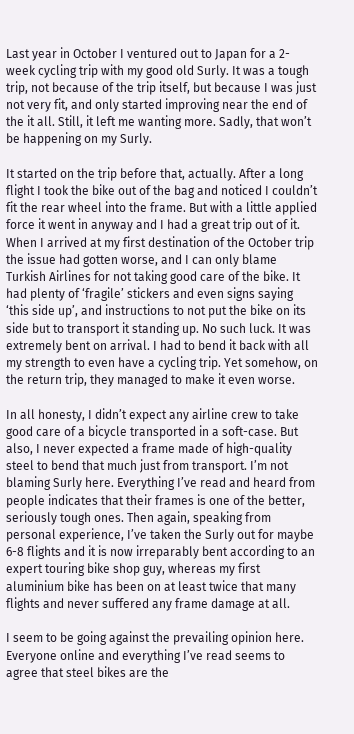Last year in October I ventured out to Japan for a 2-week cycling trip with my good old Surly. It was a tough trip, not because of the trip itself, but because I was just not very fit, and only started improving near the end of the it all. Still, it left me wanting more. Sadly, that won’t be happening on my Surly.

It started on the trip before that, actually. After a long flight I took the bike out of the bag and noticed I couldn’t fit the rear wheel into the frame. But with a little applied force it went in anyway and I had a great trip out of it. When I arrived at my first destination of the October trip the issue had gotten worse, and I can only blame Turkish Airlines for not taking good care of the bike. It had plenty of ‘fragile’ stickers and even signs saying ‘this side up’, and instructions to not put the bike on its side but to transport it standing up. No such luck. It was extremely bent on arrival. I had to bend it back with all my strength to even have a cycling trip. Yet somehow, on the return trip, they managed to make it even worse.

In all honesty, I didn’t expect any airline crew to take good care of a bicycle transported in a soft-case. But also, I never expected a frame made of high-quality steel to bend that much just from transport. I’m not blaming Surly here. Everything I’ve read and heard from people indicates that their frames is one of the better, seriously tough ones. Then again, speaking from personal experience, I’ve taken the Surly out for maybe 6-8 flights and it is now irreparably bent according to an expert touring bike shop guy, whereas my first aluminium bike has been on at least twice that many flights and never suffered any frame damage at all.

I seem to be going against the prevailing opinion here. Everyone online and everything I’ve read seems to agree that steel bikes are the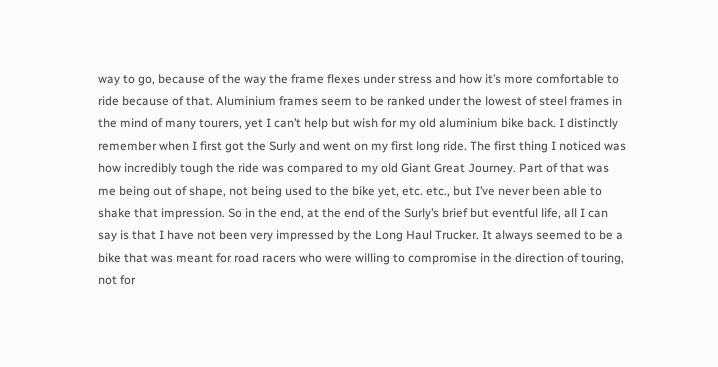way to go, because of the way the frame flexes under stress and how it’s more comfortable to ride because of that. Aluminium frames seem to be ranked under the lowest of steel frames in the mind of many tourers, yet I can’t help but wish for my old aluminium bike back. I distinctly remember when I first got the Surly and went on my first long ride. The first thing I noticed was how incredibly tough the ride was compared to my old Giant Great Journey. Part of that was me being out of shape, not being used to the bike yet, etc. etc., but I’ve never been able to shake that impression. So in the end, at the end of the Surly’s brief but eventful life, all I can say is that I have not been very impressed by the Long Haul Trucker. It always seemed to be a bike that was meant for road racers who were willing to compromise in the direction of touring, not for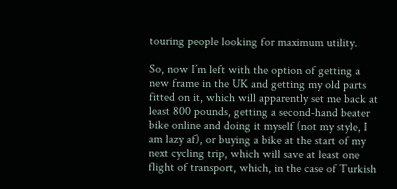touring people looking for maximum utility.

So, now I’m left with the option of getting a new frame in the UK and getting my old parts fitted on it, which will apparently set me back at least 800 pounds, getting a second-hand beater bike online and doing it myself (not my style, I am lazy af), or buying a bike at the start of my next cycling trip, which will save at least one flight of transport, which, in the case of Turkish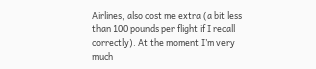Airlines, also cost me extra (a bit less than 100 pounds per flight if I recall correctly). At the moment I’m very much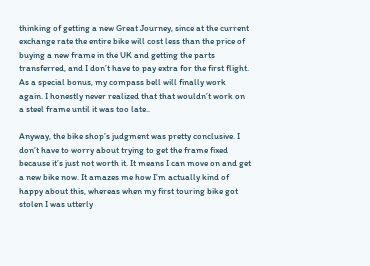thinking of getting a new Great Journey, since at the current exchange rate the entire bike will cost less than the price of buying a new frame in the UK and getting the parts transferred, and I don’t have to pay extra for the first flight. As a special bonus, my compass bell will finally work again. I honestly never realized that that wouldn’t work on a steel frame until it was too late..

Anyway, the bike shop’s judgment was pretty conclusive. I don’t have to worry about trying to get the frame fixed because it’s just not worth it. It means I can move on and get a new bike now. It amazes me how I’m actually kind of happy about this, whereas when my first touring bike got stolen I was utterly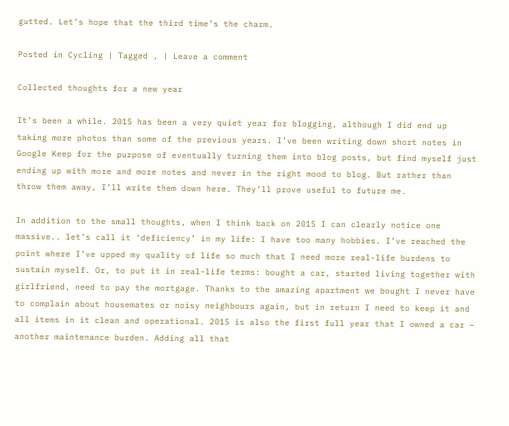gutted. Let’s hope that the third time’s the charm.

Posted in Cycling | Tagged , | Leave a comment

Collected thoughts for a new year

It’s been a while. 2015 has been a very quiet year for blogging, although I did end up taking more photos than some of the previous years. I’ve been writing down short notes in Google Keep for the purpose of eventually turning them into blog posts, but find myself just ending up with more and more notes and never in the right mood to blog. But rather than throw them away, I’ll write them down here. They’ll prove useful to future me.

In addition to the small thoughts, when I think back on 2015 I can clearly notice one massive.. let’s call it ‘deficiency’ in my life: I have too many hobbies. I’ve reached the point where I’ve upped my quality of life so much that I need more real-life burdens to sustain myself. Or, to put it in real-life terms: bought a car, started living together with girlfriend, need to pay the mortgage. Thanks to the amazing apartment we bought I never have to complain about housemates or noisy neighbours again, but in return I need to keep it and all items in it clean and operational. 2015 is also the first full year that I owned a car – another maintenance burden. Adding all that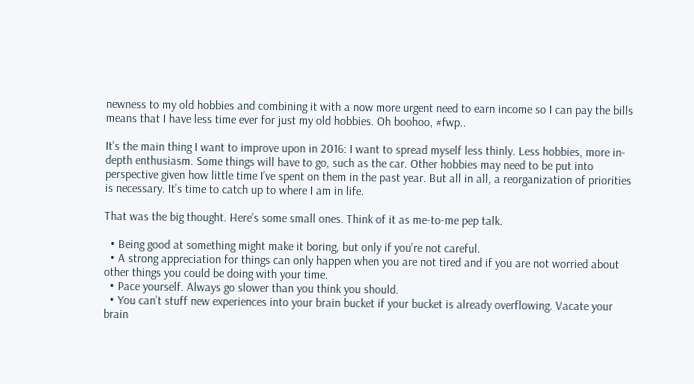newness to my old hobbies and combining it with a now more urgent need to earn income so I can pay the bills means that I have less time ever for just my old hobbies. Oh boohoo, #fwp..

It’s the main thing I want to improve upon in 2016: I want to spread myself less thinly. Less hobbies, more in-depth enthusiasm. Some things will have to go, such as the car. Other hobbies may need to be put into perspective given how little time I’ve spent on them in the past year. But all in all, a reorganization of priorities is necessary. It’s time to catch up to where I am in life.

That was the big thought. Here’s some small ones. Think of it as me-to-me pep talk.

  • Being good at something might make it boring, but only if you’re not careful.
  • A strong appreciation for things can only happen when you are not tired and if you are not worried about other things you could be doing with your time.
  • Pace yourself. Always go slower than you think you should.
  • You can’t stuff new experiences into your brain bucket if your bucket is already overflowing. Vacate your brain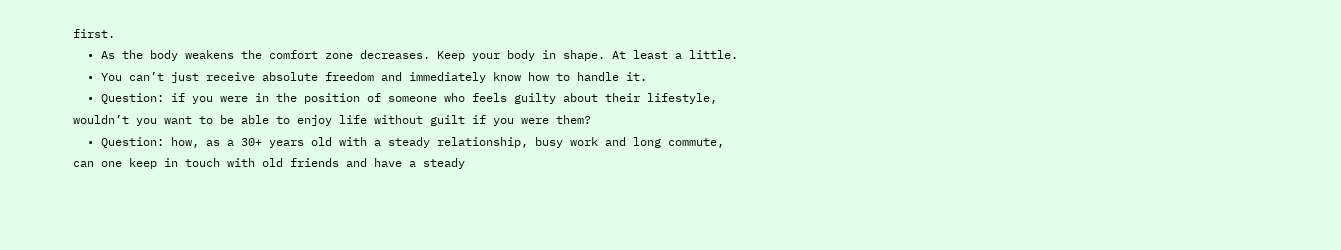first.
  • As the body weakens the comfort zone decreases. Keep your body in shape. At least a little.
  • You can’t just receive absolute freedom and immediately know how to handle it.
  • Question: if you were in the position of someone who feels guilty about their lifestyle, wouldn’t you want to be able to enjoy life without guilt if you were them?
  • Question: how, as a 30+ years old with a steady relationship, busy work and long commute, can one keep in touch with old friends and have a steady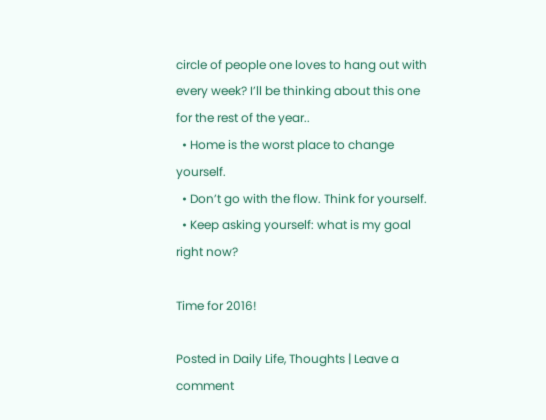circle of people one loves to hang out with every week? I’ll be thinking about this one for the rest of the year..
  • Home is the worst place to change yourself.
  • Don’t go with the flow. Think for yourself.
  • Keep asking yourself: what is my goal right now?

Time for 2016!

Posted in Daily Life, Thoughts | Leave a comment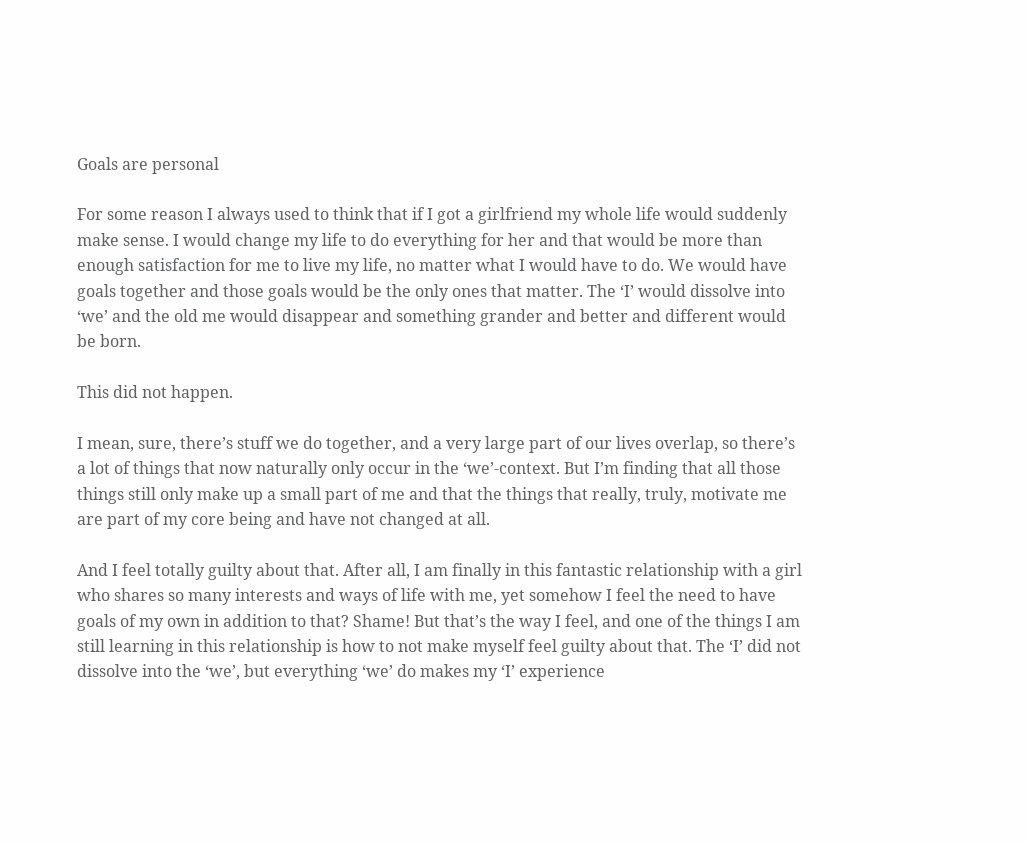Goals are personal

For some reason I always used to think that if I got a girlfriend my whole life would suddenly make sense. I would change my life to do everything for her and that would be more than enough satisfaction for me to live my life, no matter what I would have to do. We would have goals together and those goals would be the only ones that matter. The ‘I’ would dissolve into ‘we’ and the old me would disappear and something grander and better and different would be born.

This did not happen.

I mean, sure, there’s stuff we do together, and a very large part of our lives overlap, so there’s a lot of things that now naturally only occur in the ‘we’-context. But I’m finding that all those things still only make up a small part of me and that the things that really, truly, motivate me are part of my core being and have not changed at all.

And I feel totally guilty about that. After all, I am finally in this fantastic relationship with a girl who shares so many interests and ways of life with me, yet somehow I feel the need to have goals of my own in addition to that? Shame! But that’s the way I feel, and one of the things I am still learning in this relationship is how to not make myself feel guilty about that. The ‘I’ did not dissolve into the ‘we’, but everything ‘we’ do makes my ‘I’ experience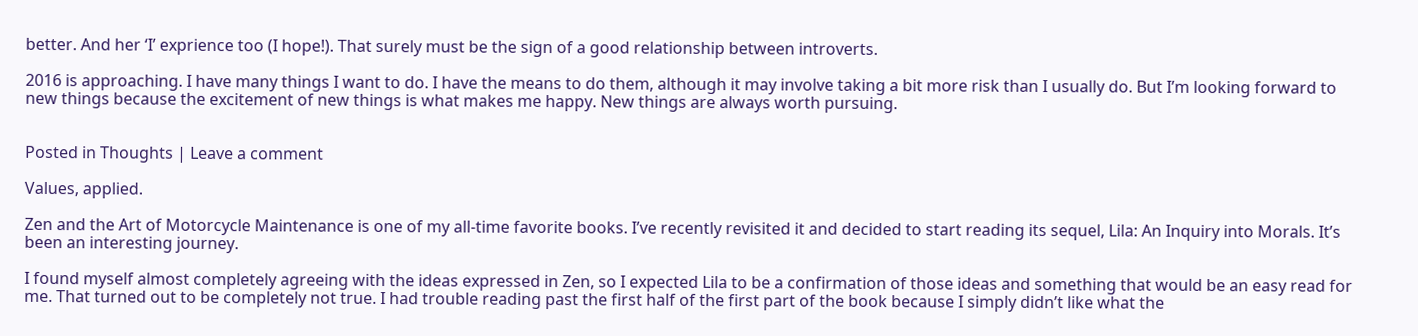better. And her ‘I’ exprience too (I hope!). That surely must be the sign of a good relationship between introverts.

2016 is approaching. I have many things I want to do. I have the means to do them, although it may involve taking a bit more risk than I usually do. But I’m looking forward to new things because the excitement of new things is what makes me happy. New things are always worth pursuing.


Posted in Thoughts | Leave a comment

Values, applied.

Zen and the Art of Motorcycle Maintenance is one of my all-time favorite books. I’ve recently revisited it and decided to start reading its sequel, Lila: An Inquiry into Morals. It’s been an interesting journey.

I found myself almost completely agreeing with the ideas expressed in Zen, so I expected Lila to be a confirmation of those ideas and something that would be an easy read for me. That turned out to be completely not true. I had trouble reading past the first half of the first part of the book because I simply didn’t like what the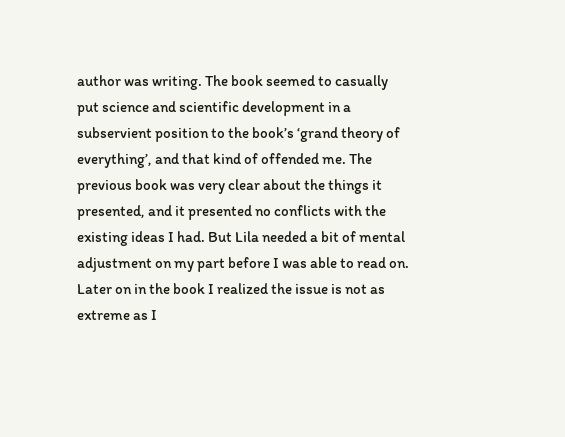author was writing. The book seemed to casually put science and scientific development in a subservient position to the book’s ‘grand theory of everything’, and that kind of offended me. The previous book was very clear about the things it presented, and it presented no conflicts with the existing ideas I had. But Lila needed a bit of mental adjustment on my part before I was able to read on. Later on in the book I realized the issue is not as extreme as I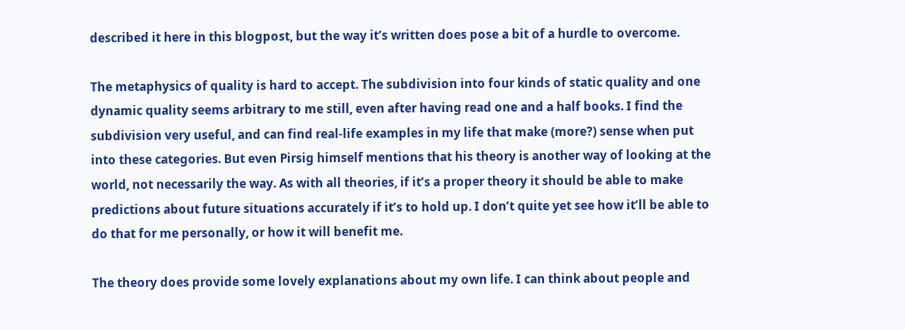described it here in this blogpost, but the way it’s written does pose a bit of a hurdle to overcome.

The metaphysics of quality is hard to accept. The subdivision into four kinds of static quality and one dynamic quality seems arbitrary to me still, even after having read one and a half books. I find the subdivision very useful, and can find real-life examples in my life that make (more?) sense when put into these categories. But even Pirsig himself mentions that his theory is another way of looking at the world, not necessarily the way. As with all theories, if it’s a proper theory it should be able to make predictions about future situations accurately if it’s to hold up. I don’t quite yet see how it’ll be able to do that for me personally, or how it will benefit me.

The theory does provide some lovely explanations about my own life. I can think about people and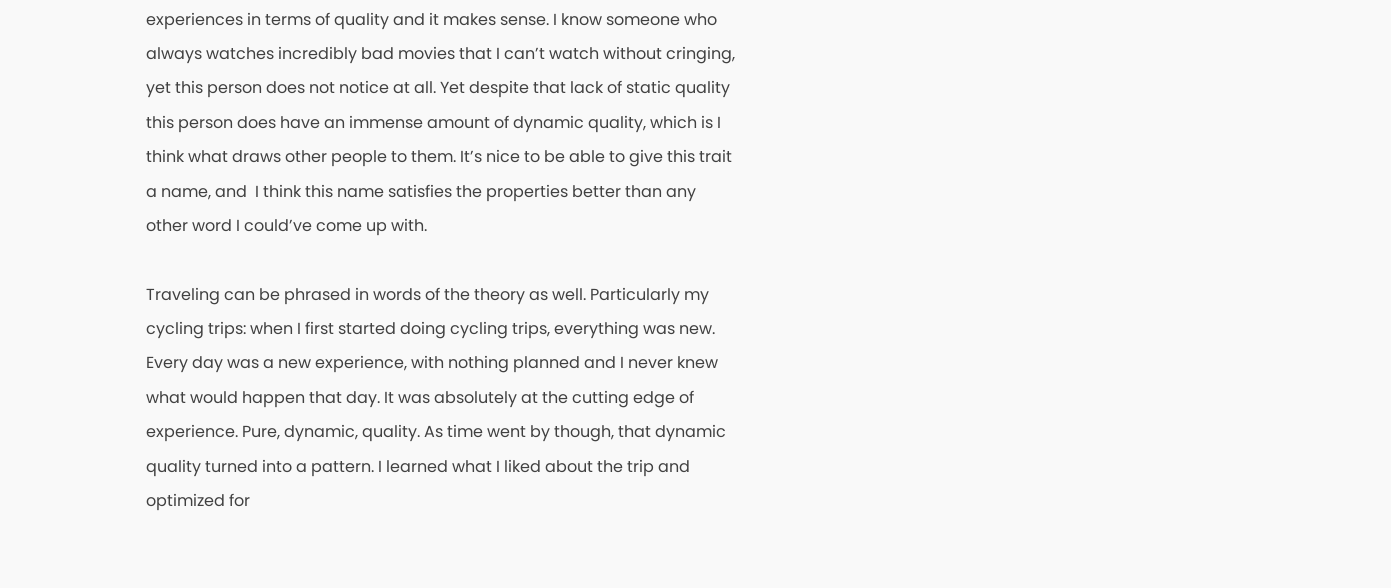experiences in terms of quality and it makes sense. I know someone who always watches incredibly bad movies that I can’t watch without cringing, yet this person does not notice at all. Yet despite that lack of static quality this person does have an immense amount of dynamic quality, which is I think what draws other people to them. It’s nice to be able to give this trait a name, and  I think this name satisfies the properties better than any other word I could’ve come up with.

Traveling can be phrased in words of the theory as well. Particularly my cycling trips: when I first started doing cycling trips, everything was new. Every day was a new experience, with nothing planned and I never knew what would happen that day. It was absolutely at the cutting edge of experience. Pure, dynamic, quality. As time went by though, that dynamic quality turned into a pattern. I learned what I liked about the trip and optimized for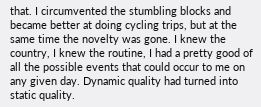that. I circumvented the stumbling blocks and became better at doing cycling trips, but at the same time the novelty was gone. I knew the country, I knew the routine, I had a pretty good of all the possible events that could occur to me on any given day. Dynamic quality had turned into static quality.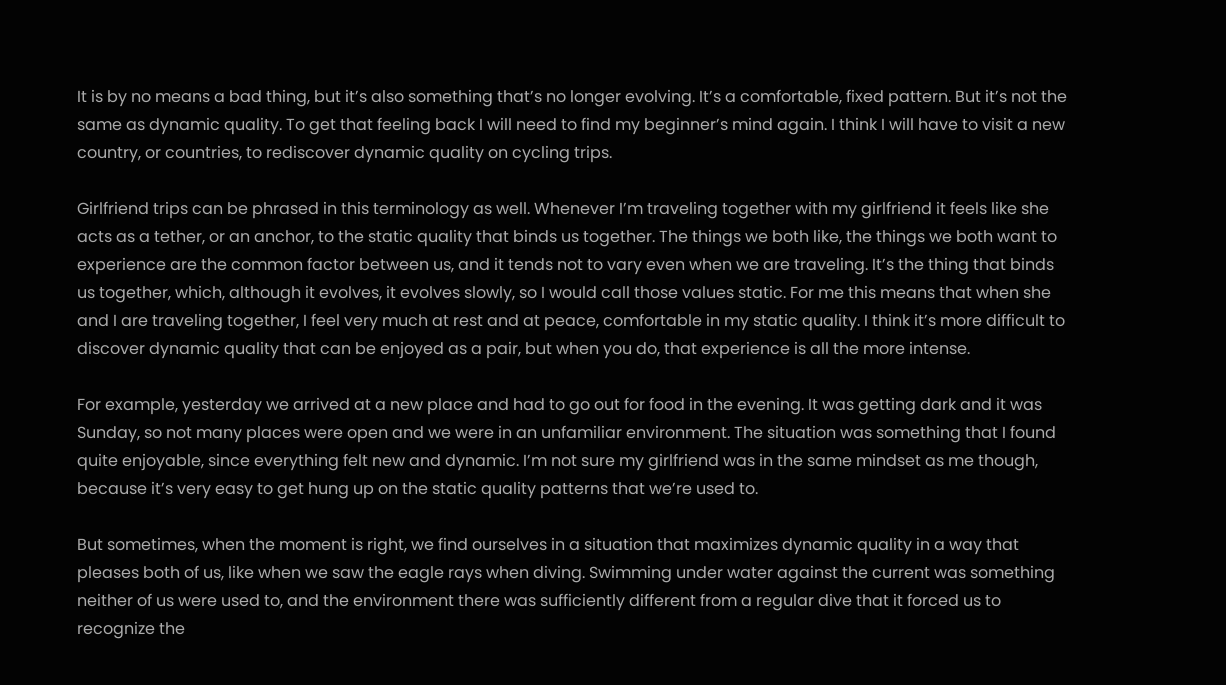It is by no means a bad thing, but it’s also something that’s no longer evolving. It’s a comfortable, fixed pattern. But it’s not the same as dynamic quality. To get that feeling back I will need to find my beginner’s mind again. I think I will have to visit a new country, or countries, to rediscover dynamic quality on cycling trips.

Girlfriend trips can be phrased in this terminology as well. Whenever I’m traveling together with my girlfriend it feels like she acts as a tether, or an anchor, to the static quality that binds us together. The things we both like, the things we both want to experience are the common factor between us, and it tends not to vary even when we are traveling. It’s the thing that binds us together, which, although it evolves, it evolves slowly, so I would call those values static. For me this means that when she and I are traveling together, I feel very much at rest and at peace, comfortable in my static quality. I think it’s more difficult to discover dynamic quality that can be enjoyed as a pair, but when you do, that experience is all the more intense.

For example, yesterday we arrived at a new place and had to go out for food in the evening. It was getting dark and it was Sunday, so not many places were open and we were in an unfamiliar environment. The situation was something that I found quite enjoyable, since everything felt new and dynamic. I’m not sure my girlfriend was in the same mindset as me though, because it’s very easy to get hung up on the static quality patterns that we’re used to.

But sometimes, when the moment is right, we find ourselves in a situation that maximizes dynamic quality in a way that pleases both of us, like when we saw the eagle rays when diving. Swimming under water against the current was something neither of us were used to, and the environment there was sufficiently different from a regular dive that it forced us to recognize the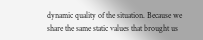dynamic quality of the situation. Because we share the same static values that brought us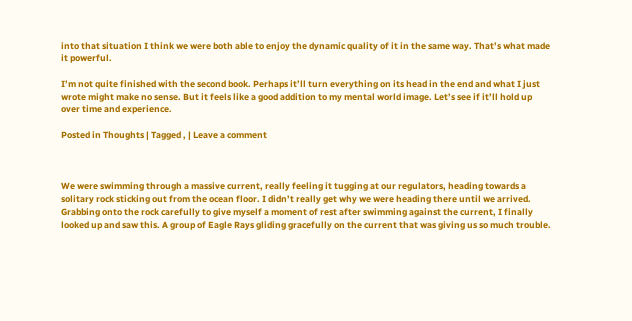into that situation I think we were both able to enjoy the dynamic quality of it in the same way. That’s what made it powerful.

I’m not quite finished with the second book. Perhaps it’ll turn everything on its head in the end and what I just wrote might make no sense. But it feels like a good addition to my mental world image. Let’s see if it’ll hold up over time and experience.

Posted in Thoughts | Tagged , | Leave a comment



We were swimming through a massive current, really feeling it tugging at our regulators, heading towards a solitary rock sticking out from the ocean floor. I didn’t really get why we were heading there until we arrived. Grabbing onto the rock carefully to give myself a moment of rest after swimming against the current, I finally looked up and saw this. A group of Eagle Rays gliding gracefully on the current that was giving us so much trouble.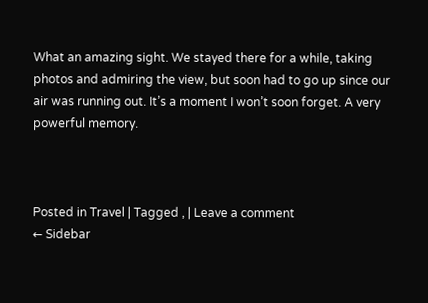What an amazing sight. We stayed there for a while, taking photos and admiring the view, but soon had to go up since our air was running out. It’s a moment I won’t soon forget. A very powerful memory.



Posted in Travel | Tagged , | Leave a comment
← Sidebar